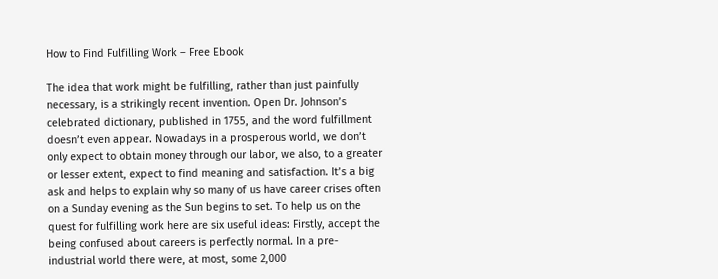How to Find Fulfilling Work – Free Ebook

The idea that work might be fulfilling, rather than just painfully necessary, is a strikingly recent invention. Open Dr. Johnson’s celebrated dictionary, published in 1755, and the word fulfillment doesn’t even appear. Nowadays in a prosperous world, we don’t only expect to obtain money through our labor, we also, to a greater or lesser extent, expect to find meaning and satisfaction. It’s a big ask and helps to explain why so many of us have career crises often on a Sunday evening as the Sun begins to set. To help us on the quest for fulfilling work here are six useful ideas: Firstly, accept the being confused about careers is perfectly normal. In a pre-industrial world there were, at most, some 2,000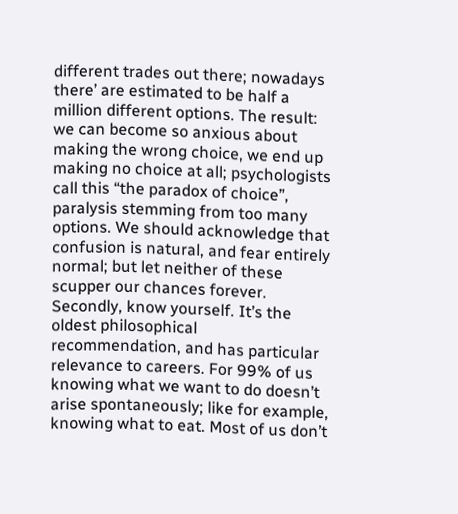different trades out there; nowadays there’ are estimated to be half a million different options. The result: we can become so anxious about making the wrong choice, we end up making no choice at all; psychologists call this “the paradox of choice”, paralysis stemming from too many options. We should acknowledge that confusion is natural, and fear entirely normal; but let neither of these scupper our chances forever. Secondly, know yourself. It’s the oldest philosophical recommendation, and has particular relevance to careers. For 99% of us knowing what we want to do doesn’t arise spontaneously; like for example, knowing what to eat. Most of us don’t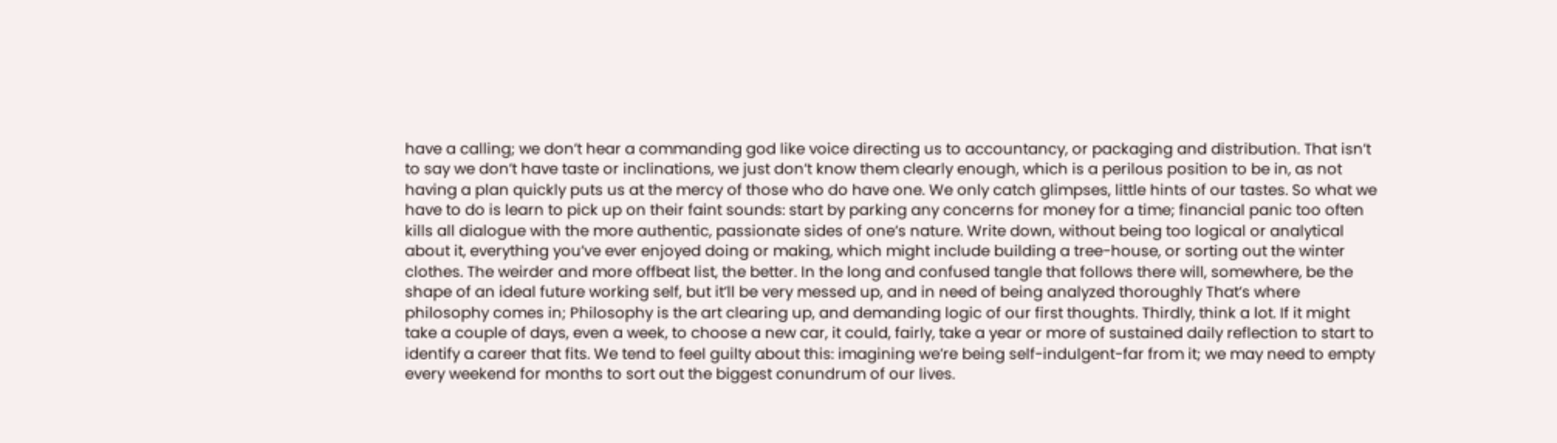have a calling; we don’t hear a commanding god like voice directing us to accountancy, or packaging and distribution. That isn’t to say we don’t have taste or inclinations, we just don’t know them clearly enough, which is a perilous position to be in, as not having a plan quickly puts us at the mercy of those who do have one. We only catch glimpses, little hints of our tastes. So what we have to do is learn to pick up on their faint sounds: start by parking any concerns for money for a time; financial panic too often kills all dialogue with the more authentic, passionate sides of one’s nature. Write down, without being too logical or analytical about it, everything you’ve ever enjoyed doing or making, which might include building a tree-house, or sorting out the winter clothes. The weirder and more offbeat list, the better. In the long and confused tangle that follows there will, somewhere, be the shape of an ideal future working self, but it’ll be very messed up, and in need of being analyzed thoroughly That’s where philosophy comes in; Philosophy is the art clearing up, and demanding logic of our first thoughts. Thirdly, think a lot. If it might take a couple of days, even a week, to choose a new car, it could, fairly, take a year or more of sustained daily reflection to start to identify a career that fits. We tend to feel guilty about this: imagining we’re being self-indulgent-far from it; we may need to empty every weekend for months to sort out the biggest conundrum of our lives.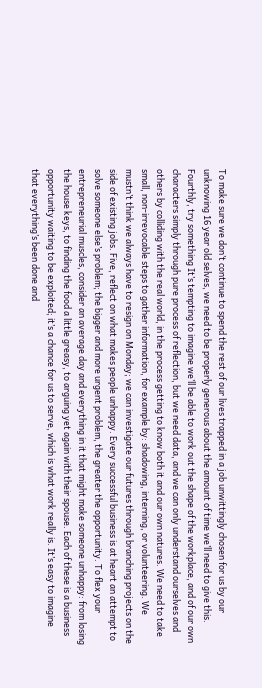To make sure we don’t continue to spend the rest of our lives trapped in a job unwittingly chosen for us by our unknowing 16 year old selves, we need to be properly generous about the amount of time we’ll need to give this. Fourthly, try something It’s tempting to imagine we’ll be able to work out the shape of the workplace, and of our own characters simply through pure process of reflection, but we need data, and we can only understand ourselves and others by colliding with the real world, in the process getting to know both it and our own natures. We need to take small, non-irrevocable steps to gather information, for example by: shadowing, interning, or volunteering. We mustn’t think we always have to resign on Monday; we can investigate our futures through branching projects on the side of existing jobs. Five, reflect on what makes people unhappy. Every successful business is at heart an attempt to solve someone else’s problem; the bigger and more urgent problem, the greater the opportunity. To flex your entrepreneurial muscles, consider an average day and everything in it that might make someone unhappy: from losing the house keys, to finding the food a little greasy, to arguing yet again with their spouse. Each of these is a business opportunity waiting to be exploited; it’s a chance for us to serve, which is what work really is. It’s easy to imagine that everything’s been done and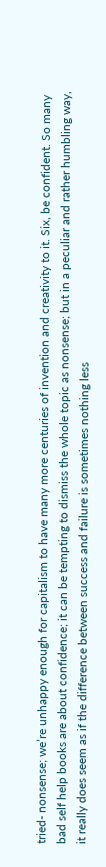tried- nonsense; we’re unhappy enough for capitalism to have many more centuries of invention and creativity to it. Six, be confident. So many bad self help books are about confidence; it can be tempting to dismiss the whole topic as nonsense; but in a peculiar and rather humbling way, it really does seem as if the difference between success and failure is sometimes nothing less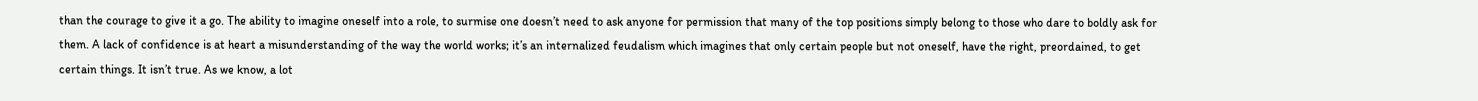than the courage to give it a go. The ability to imagine oneself into a role, to surmise one doesn’t need to ask anyone for permission that many of the top positions simply belong to those who dare to boldly ask for them. A lack of confidence is at heart a misunderstanding of the way the world works; it’s an internalized feudalism which imagines that only certain people but not oneself, have the right, preordained, to get certain things. It isn’t true. As we know, a lot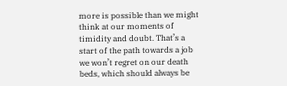more is possible than we might think at our moments of timidity and doubt. That’s a start of the path towards a job we won’t regret on our death beds, which should always be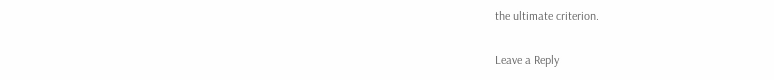the ultimate criterion.

Leave a Reply